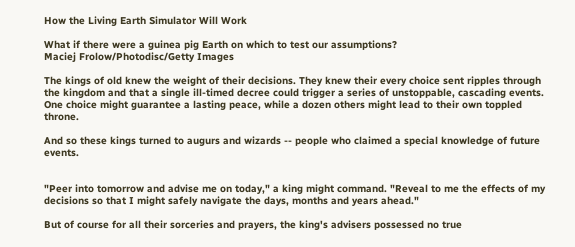How the Living Earth Simulator Will Work

What if there were a guinea pig Earth on which to test our assumptions?
Maciej Frolow/Photodisc/Getty Images

The kings of old knew the weight of their decisions. They knew their every choice sent ripples through the kingdom and that a single ill-timed decree could trigger a series of unstoppable, cascading events. One choice might guarantee a lasting peace, while a dozen others might lead to their own toppled throne.

And so these kings turned to augurs and wizards -- people who claimed a special knowledge of future events.


"Peer into tomorrow and advise me on today," a king might command. "Reveal to me the effects of my decisions so that I might safely navigate the days, months and years ahead."

But of course for all their sorceries and prayers, the king's advisers possessed no true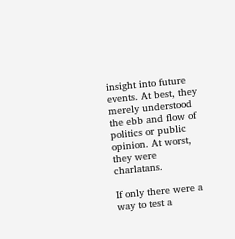insight into future events. At best, they merely understood the ebb and flow of politics or public opinion. At worst, they were charlatans.

If only there were a way to test a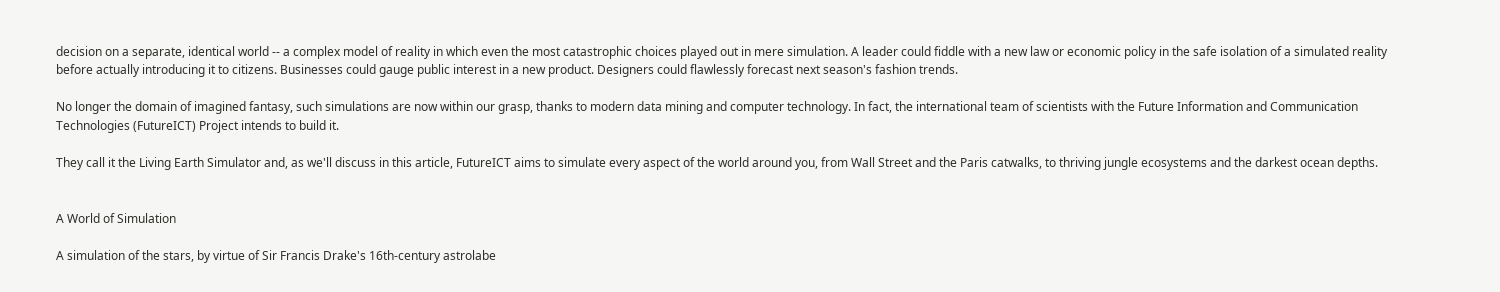decision on a separate, identical world -- a complex model of reality in which even the most catastrophic choices played out in mere simulation. A leader could fiddle with a new law or economic policy in the safe isolation of a simulated reality before actually introducing it to citizens. Businesses could gauge public interest in a new product. Designers could flawlessly forecast next season's fashion trends.

No longer the domain of imagined fantasy, such simulations are now within our grasp, thanks to modern data mining and computer technology. In fact, the international team of scientists with the Future Information and Communication Technologies (FutureICT) Project intends to build it.

They call it the Living Earth Simulator and, as we'll discuss in this article, FutureICT aims to simulate every aspect of the world around you, from Wall Street and the Paris catwalks, to thriving jungle ecosystems and the darkest ocean depths.


A World of Simulation

A simulation of the stars, by virtue of Sir Francis Drake's 16th-century astrolabe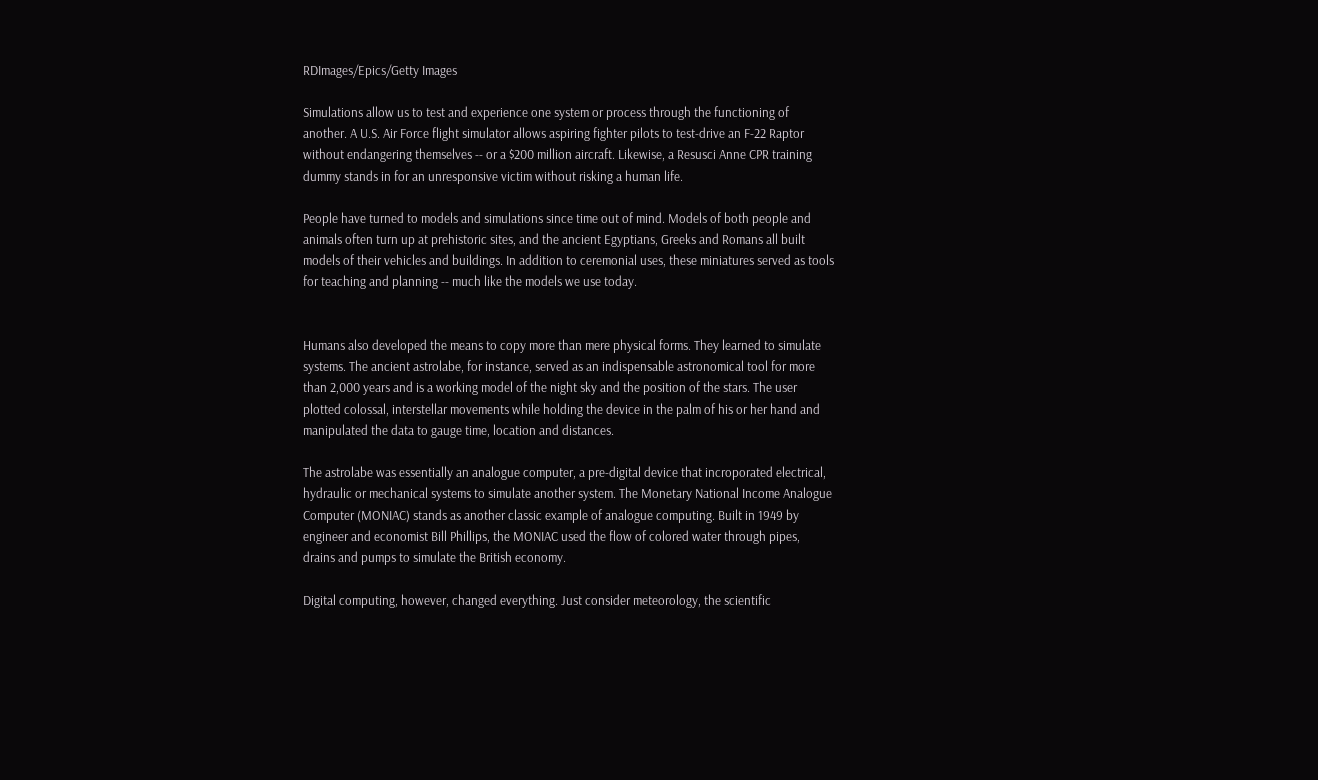RDImages/Epics/Getty Images

Simulations allow us to test and experience one system or process through the functioning of another. A U.S. Air Force flight simulator allows aspiring fighter pilots to test-drive an F-22 Raptor without endangering themselves -- or a $200 million aircraft. Likewise, a Resusci Anne CPR training dummy stands in for an unresponsive victim without risking a human life.

People have turned to models and simulations since time out of mind. Models of both people and animals often turn up at prehistoric sites, and the ancient Egyptians, Greeks and Romans all built models of their vehicles and buildings. In addition to ceremonial uses, these miniatures served as tools for teaching and planning -- much like the models we use today.


Humans also developed the means to copy more than mere physical forms. They learned to simulate systems. The ancient astrolabe, for instance, served as an indispensable astronomical tool for more than 2,000 years and is a working model of the night sky and the position of the stars. The user plotted colossal, interstellar movements while holding the device in the palm of his or her hand and manipulated the data to gauge time, location and distances.

The astrolabe was essentially an analogue computer, a pre-digital device that incroporated electrical, hydraulic or mechanical systems to simulate another system. The Monetary National Income Analogue Computer (MONIAC) stands as another classic example of analogue computing. Built in 1949 by engineer and economist Bill Phillips, the MONIAC used the flow of colored water through pipes, drains and pumps to simulate the British economy.

Digital computing, however, changed everything. Just consider meteorology, the scientific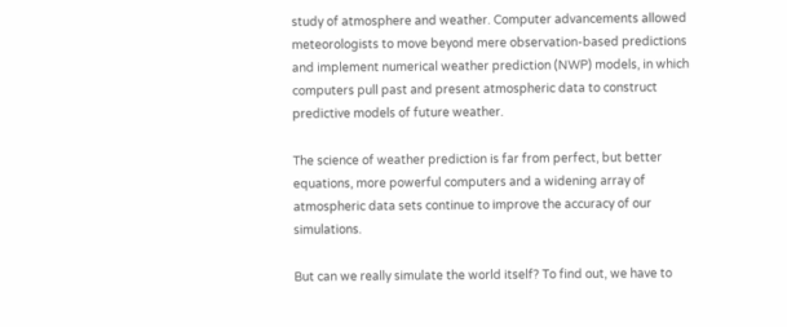study of atmosphere and weather. Computer advancements allowed meteorologists to move beyond mere observation-based predictions and implement numerical weather prediction (NWP) models, in which computers pull past and present atmospheric data to construct predictive models of future weather.

The science of weather prediction is far from perfect, but better equations, more powerful computers and a widening array of atmospheric data sets continue to improve the accuracy of our simulations.

But can we really simulate the world itself? To find out, we have to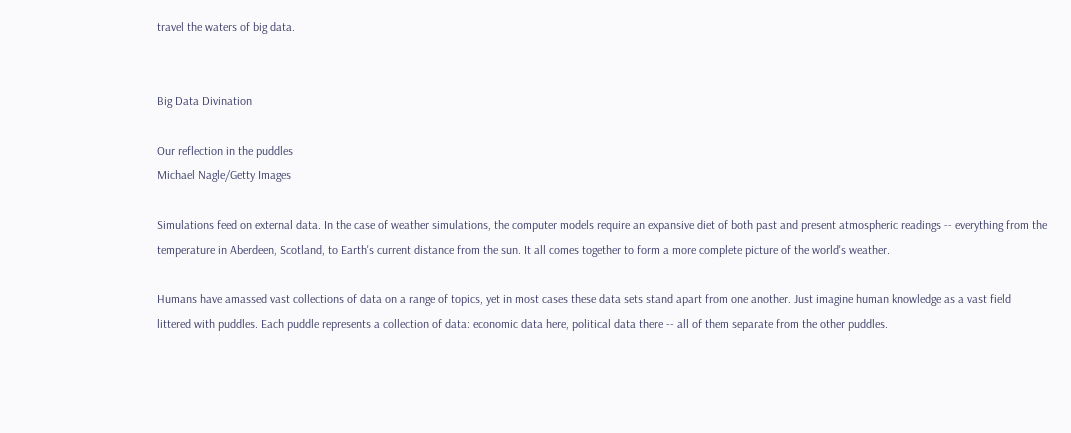travel the waters of big data.


Big Data Divination

Our reflection in the puddles
Michael Nagle/Getty Images

Simulations feed on external data. In the case of weather simulations, the computer models require an expansive diet of both past and present atmospheric readings -- everything from the temperature in Aberdeen, Scotland, to Earth's current distance from the sun. It all comes together to form a more complete picture of the world's weather.

Humans have amassed vast collections of data on a range of topics, yet in most cases these data sets stand apart from one another. Just imagine human knowledge as a vast field littered with puddles. Each puddle represents a collection of data: economic data here, political data there -- all of them separate from the other puddles.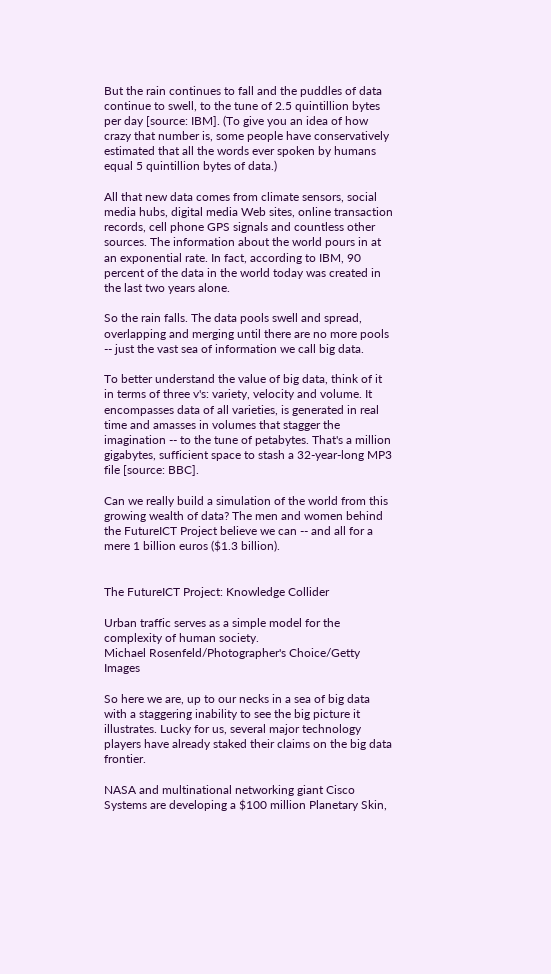But the rain continues to fall and the puddles of data continue to swell, to the tune of 2.5 quintillion bytes per day [source: IBM]. (To give you an idea of how crazy that number is, some people have conservatively estimated that all the words ever spoken by humans equal 5 quintillion bytes of data.)

All that new data comes from climate sensors, social media hubs, digital media Web sites, online transaction records, cell phone GPS signals and countless other sources. The information about the world pours in at an exponential rate. In fact, according to IBM, 90 percent of the data in the world today was created in the last two years alone.

So the rain falls. The data pools swell and spread, overlapping and merging until there are no more pools -- just the vast sea of information we call big data.

To better understand the value of big data, think of it in terms of three v's: variety, velocity and volume. It encompasses data of all varieties, is generated in real time and amasses in volumes that stagger the imagination -- to the tune of petabytes. That's a million gigabytes, sufficient space to stash a 32-year-long MP3 file [source: BBC].

Can we really build a simulation of the world from this growing wealth of data? The men and women behind the FutureICT Project believe we can -- and all for a mere 1 billion euros ($1.3 billion).


The FutureICT Project: Knowledge Collider

Urban traffic serves as a simple model for the complexity of human society.
Michael Rosenfeld/Photographer's Choice/Getty Images

So here we are, up to our necks in a sea of big data with a staggering inability to see the big picture it illustrates. Lucky for us, several major technology players have already staked their claims on the big data frontier.

NASA and multinational networking giant Cisco Systems are developing a $100 million Planetary Skin,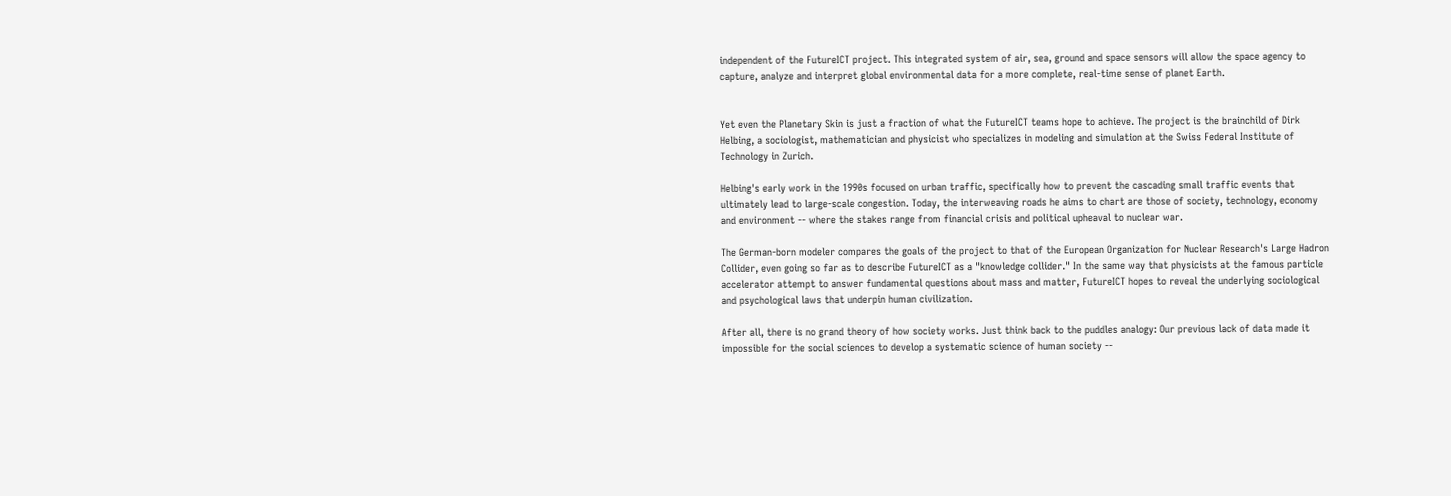independent of the FutureICT project. This integrated system of air, sea, ground and space sensors will allow the space agency to capture, analyze and interpret global environmental data for a more complete, real-time sense of planet Earth.


Yet even the Planetary Skin is just a fraction of what the FutureICT teams hope to achieve. The project is the brainchild of Dirk Helbing, a sociologist, mathematician and physicist who specializes in modeling and simulation at the Swiss Federal Institute of Technology in Zurich.

Helbing's early work in the 1990s focused on urban traffic, specifically how to prevent the cascading small traffic events that ultimately lead to large-scale congestion. Today, the interweaving roads he aims to chart are those of society, technology, economy and environment -- where the stakes range from financial crisis and political upheaval to nuclear war.

The German-born modeler compares the goals of the project to that of the European Organization for Nuclear Research's Large Hadron Collider, even going so far as to describe FutureICT as a "knowledge collider." In the same way that physicists at the famous particle accelerator attempt to answer fundamental questions about mass and matter, FutureICT hopes to reveal the underlying sociological and psychological laws that underpin human civilization.

After all, there is no grand theory of how society works. Just think back to the puddles analogy: Our previous lack of data made it impossible for the social sciences to develop a systematic science of human society --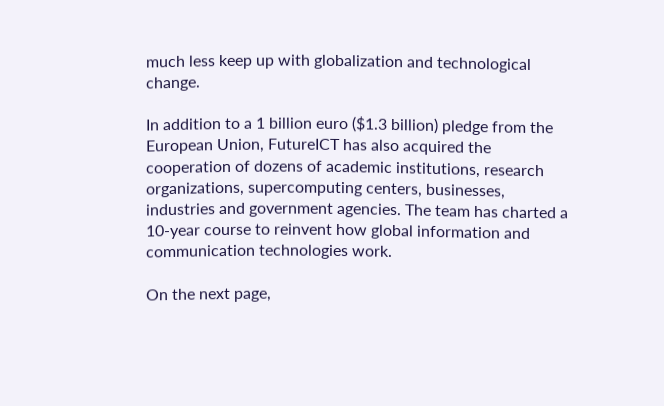much less keep up with globalization and technological change.

In addition to a 1 billion euro ($1.3 billion) pledge from the European Union, FutureICT has also acquired the cooperation of dozens of academic institutions, research organizations, supercomputing centers, businesses, industries and government agencies. The team has charted a 10-year course to reinvent how global information and communication technologies work.

On the next page,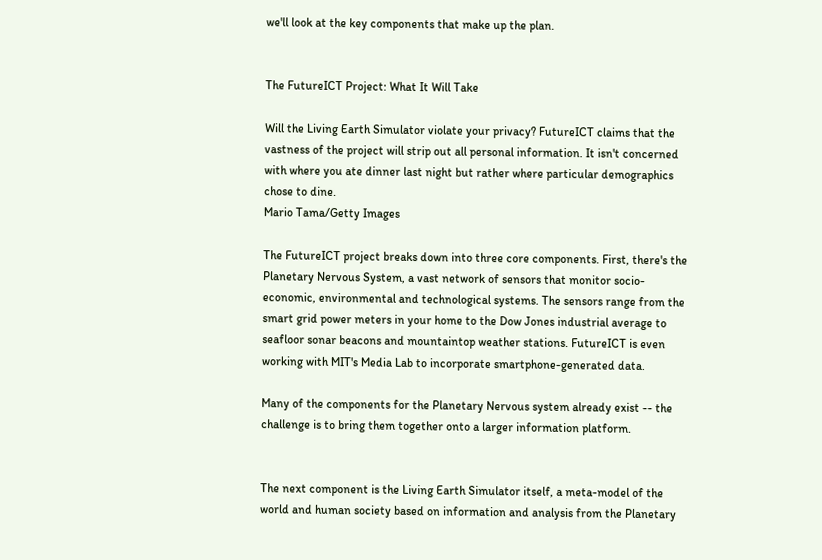we'll look at the key components that make up the plan.


The FutureICT Project: What It Will Take

Will the Living Earth Simulator violate your privacy? FutureICT claims that the vastness of the project will strip out all personal information. It isn't concerned with where you ate dinner last night but rather where particular demographics chose to dine.
Mario Tama/Getty Images

The FutureICT project breaks down into three core components. First, there's the Planetary Nervous System, a vast network of sensors that monitor socio-economic, environmental and technological systems. The sensors range from the smart grid power meters in your home to the Dow Jones industrial average to seafloor sonar beacons and mountaintop weather stations. FutureICT is even working with MIT's Media Lab to incorporate smartphone-generated data.

Many of the components for the Planetary Nervous system already exist -- the challenge is to bring them together onto a larger information platform.


The next component is the Living Earth Simulator itself, a meta-model of the world and human society based on information and analysis from the Planetary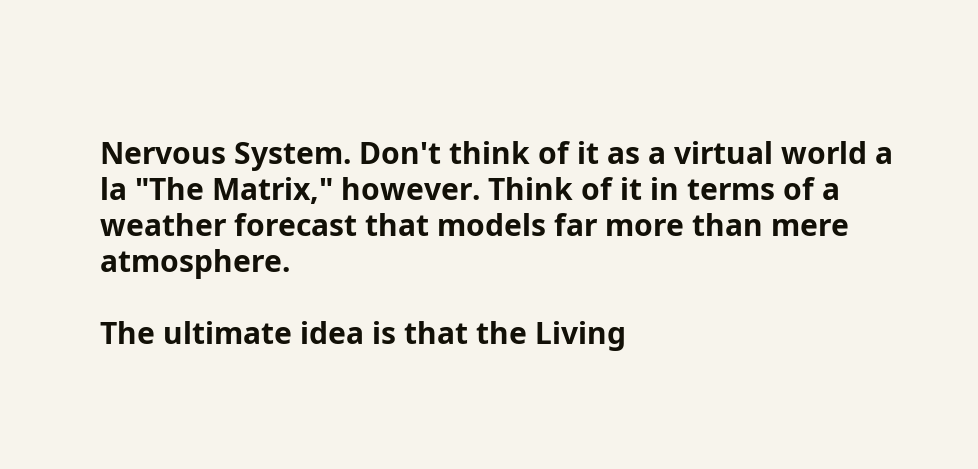Nervous System. Don't think of it as a virtual world a la "The Matrix," however. Think of it in terms of a weather forecast that models far more than mere atmosphere.

The ultimate idea is that the Living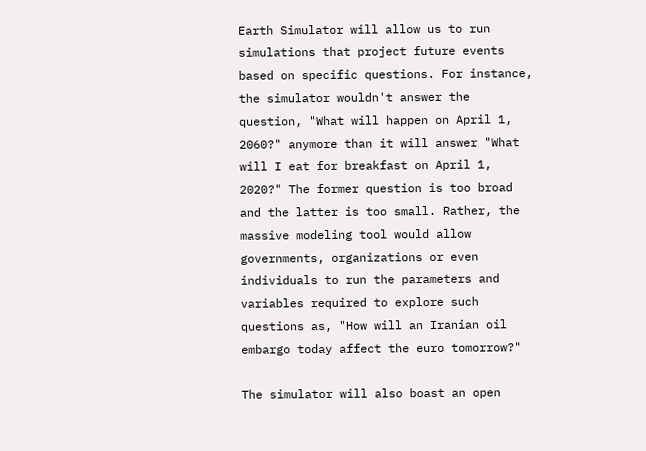Earth Simulator will allow us to run simulations that project future events based on specific questions. For instance, the simulator wouldn't answer the question, "What will happen on April 1, 2060?" anymore than it will answer "What will I eat for breakfast on April 1, 2020?" The former question is too broad and the latter is too small. Rather, the massive modeling tool would allow governments, organizations or even individuals to run the parameters and variables required to explore such questions as, "How will an Iranian oil embargo today affect the euro tomorrow?"

The simulator will also boast an open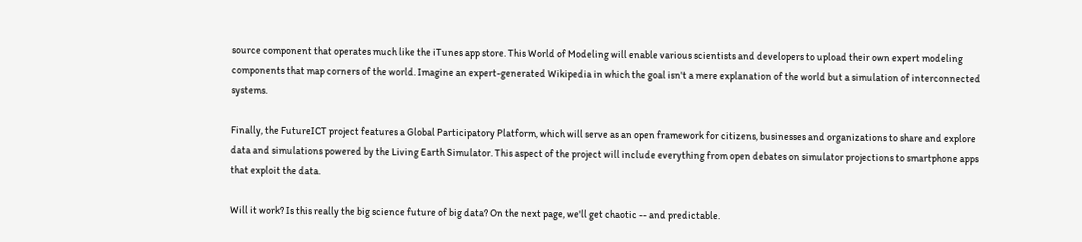source component that operates much like the iTunes app store. This World of Modeling will enable various scientists and developers to upload their own expert modeling components that map corners of the world. Imagine an expert-generated Wikipedia in which the goal isn't a mere explanation of the world but a simulation of interconnected systems.

Finally, the FutureICT project features a Global Participatory Platform, which will serve as an open framework for citizens, businesses and organizations to share and explore data and simulations powered by the Living Earth Simulator. This aspect of the project will include everything from open debates on simulator projections to smartphone apps that exploit the data.

Will it work? Is this really the big science future of big data? On the next page, we'll get chaotic -- and predictable.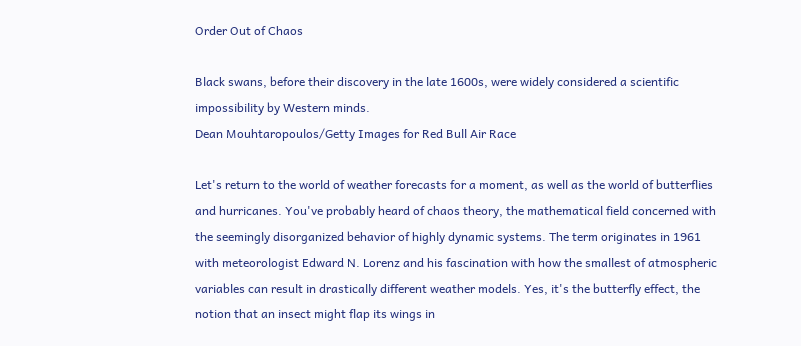Order Out of Chaos

Black swans, before their discovery in the late 1600s, were widely considered a scientific impossibility by Western minds.
Dean Mouhtaropoulos/Getty Images for Red Bull Air Race

Let's return to the world of weather forecasts for a moment, as well as the world of butterflies and hurricanes. You've probably heard of chaos theory, the mathematical field concerned with the seemingly disorganized behavior of highly dynamic systems. The term originates in 1961 with meteorologist Edward N. Lorenz and his fascination with how the smallest of atmospheric variables can result in drastically different weather models. Yes, it's the butterfly effect, the notion that an insect might flap its wings in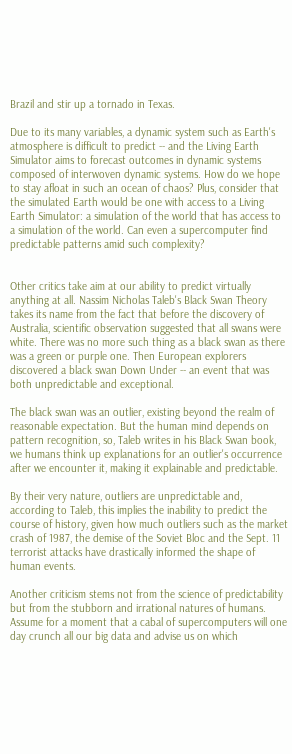Brazil and stir up a tornado in Texas.

Due to its many variables, a dynamic system such as Earth's atmosphere is difficult to predict -- and the Living Earth Simulator aims to forecast outcomes in dynamic systems composed of interwoven dynamic systems. How do we hope to stay afloat in such an ocean of chaos? Plus, consider that the simulated Earth would be one with access to a Living Earth Simulator: a simulation of the world that has access to a simulation of the world. Can even a supercomputer find predictable patterns amid such complexity?


Other critics take aim at our ability to predict virtually anything at all. Nassim Nicholas Taleb's Black Swan Theory takes its name from the fact that before the discovery of Australia, scientific observation suggested that all swans were white. There was no more such thing as a black swan as there was a green or purple one. Then European explorers discovered a black swan Down Under -- an event that was both unpredictable and exceptional.

The black swan was an outlier, existing beyond the realm of reasonable expectation. But the human mind depends on pattern recognition, so, Taleb writes in his Black Swan book, we humans think up explanations for an outlier's occurrence after we encounter it, making it explainable and predictable.

By their very nature, outliers are unpredictable and, according to Taleb, this implies the inability to predict the course of history, given how much outliers such as the market crash of 1987, the demise of the Soviet Bloc and the Sept. 11 terrorist attacks have drastically informed the shape of human events.

Another criticism stems not from the science of predictability but from the stubborn and irrational natures of humans. Assume for a moment that a cabal of supercomputers will one day crunch all our big data and advise us on which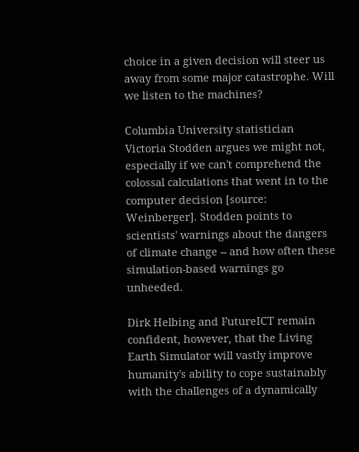choice in a given decision will steer us away from some major catastrophe. Will we listen to the machines?

Columbia University statistician Victoria Stodden argues we might not, especially if we can't comprehend the colossal calculations that went in to the computer decision [source: Weinberger]. Stodden points to scientists' warnings about the dangers of climate change -- and how often these simulation-based warnings go unheeded.

Dirk Helbing and FutureICT remain confident, however, that the Living Earth Simulator will vastly improve humanity's ability to cope sustainably with the challenges of a dynamically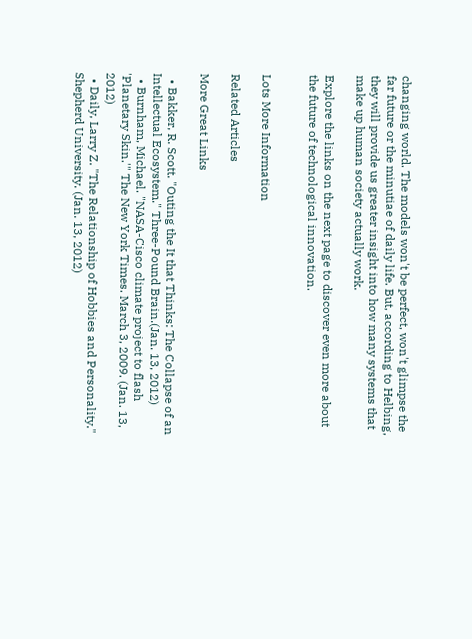changing world. The models won't be perfect, won't glimpse the far future or the minutiae of daily life. But, according to Helbing, they will provide us greater insight into how many systems that make up human society actually work.

Explore the links on the next page to discover even more about the future of technological innovation.


Lots More Information

Related Articles

More Great Links

  • Bakker, R. Scott. "Outing the It that Thinks: The Collapse of an Intellectual Ecosystem." Three-Pound Brain.(Jan. 13, 2012)
  • Burnham, Michael. "NASA-Cisco climate project to flash 'Planetary Skin.'" The New York Times. March 3, 2009. (Jan. 13, 2012)
  • Daily, Larry Z. "The Relationship of Hobbies and Personality." Shepherd University. (Jan. 13, 2012)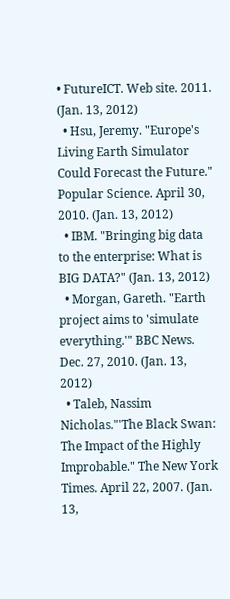• FutureICT. Web site. 2011. (Jan. 13, 2012)
  • Hsu, Jeremy. "Europe's Living Earth Simulator Could Forecast the Future." Popular Science. April 30, 2010. (Jan. 13, 2012)
  • IBM. "Bringing big data to the enterprise: What is BIG DATA?" (Jan. 13, 2012)
  • Morgan, Gareth. "Earth project aims to 'simulate everything.'" BBC News. Dec. 27, 2010. (Jan. 13, 2012)
  • Taleb, Nassim Nicholas."'The Black Swan: The Impact of the Highly Improbable." The New York Times. April 22, 2007. (Jan. 13,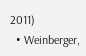2011)
  • Weinberger,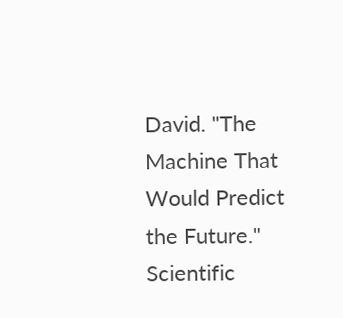David. "The Machine That Would Predict the Future." Scientific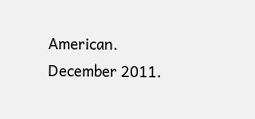American. December 2011.